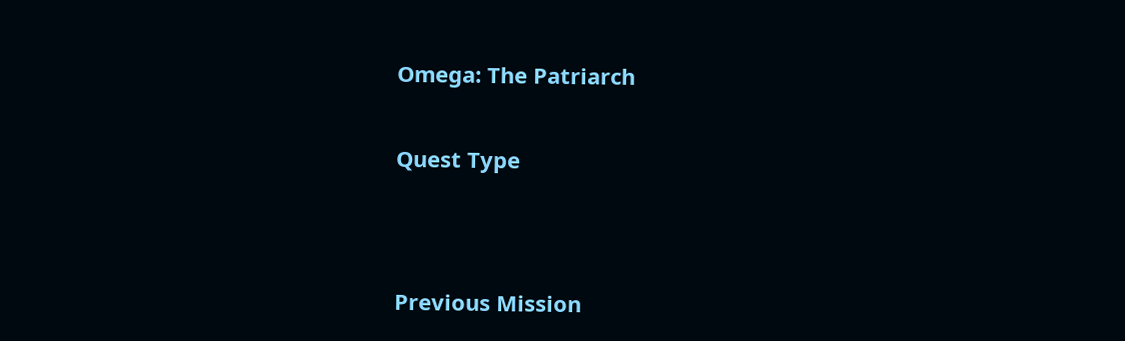Omega: The Patriarch


Quest Type




Previous Mission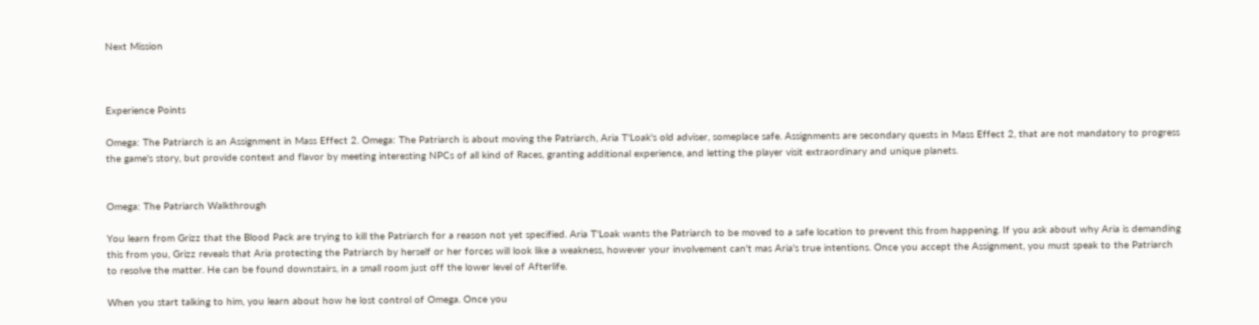Next Mission



Experience Points

Omega: The Patriarch is an Assignment in Mass Effect 2. Omega: The Patriarch is about moving the Patriarch, Aria T'Loak's old adviser, someplace safe. Assignments are secondary quests in Mass Effect 2, that are not mandatory to progress the game's story, but provide context and flavor by meeting interesting NPCs of all kind of Races, granting additional experience, and letting the player visit extraordinary and unique planets.


Omega: The Patriarch Walkthrough

You learn from Grizz that the Blood Pack are trying to kill the Patriarch for a reason not yet specified. Aria T'Loak wants the Patriarch to be moved to a safe location to prevent this from happening. If you ask about why Aria is demanding this from you, Grizz reveals that Aria protecting the Patriarch by herself or her forces will look like a weakness, however your involvement can't mas Aria's true intentions. Once you accept the Assignment, you must speak to the Patriarch to resolve the matter. He can be found downstairs, in a small room just off the lower level of Afterlife.

When you start talking to him, you learn about how he lost control of Omega. Once you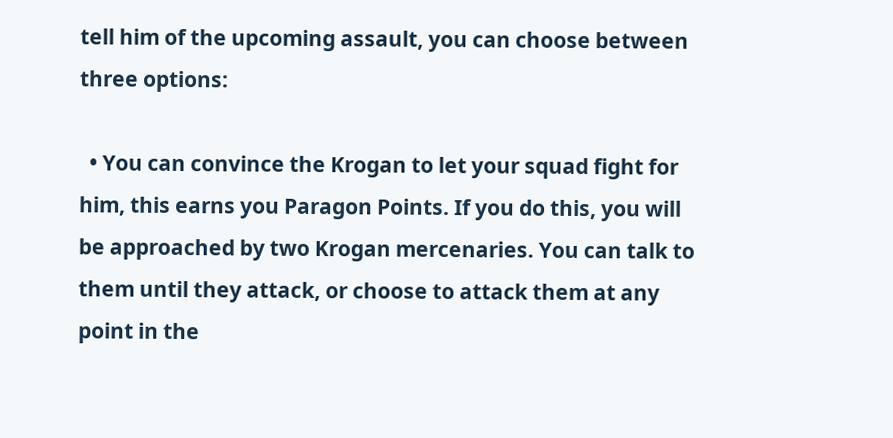tell him of the upcoming assault, you can choose between three options:

  • You can convince the Krogan to let your squad fight for him, this earns you Paragon Points. If you do this, you will be approached by two Krogan mercenaries. You can talk to them until they attack, or choose to attack them at any point in the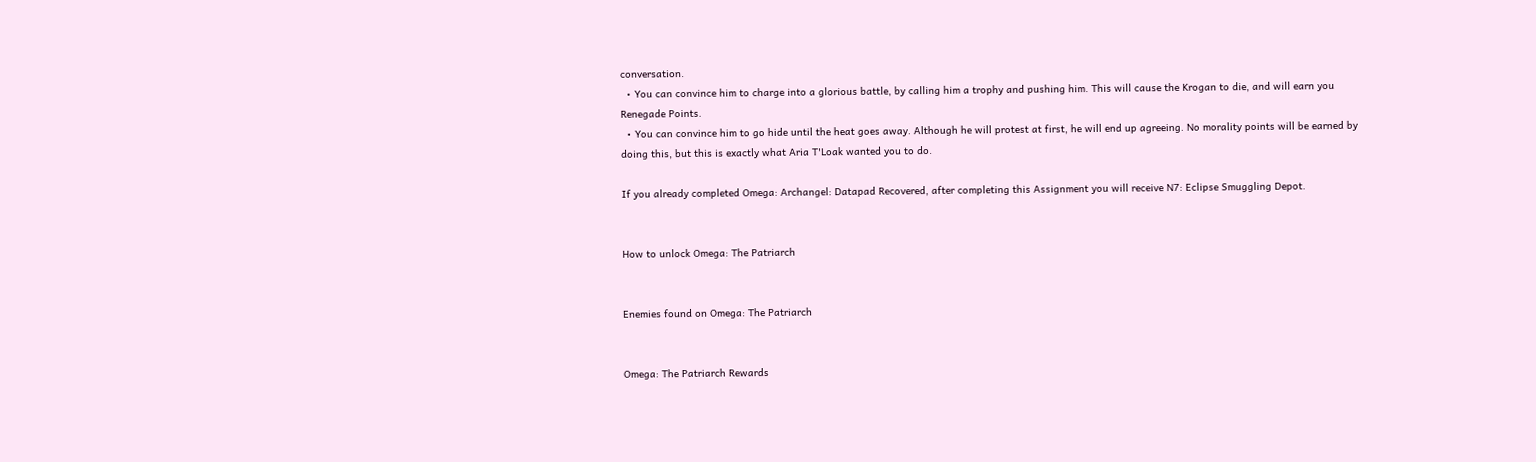conversation.
  • You can convince him to charge into a glorious battle, by calling him a trophy and pushing him. This will cause the Krogan to die, and will earn you Renegade Points.
  • You can convince him to go hide until the heat goes away. Although he will protest at first, he will end up agreeing. No morality points will be earned by doing this, but this is exactly what Aria T'Loak wanted you to do.

If you already completed Omega: Archangel: Datapad Recovered, after completing this Assignment you will receive N7: Eclipse Smuggling Depot.


How to unlock Omega: The Patriarch


Enemies found on Omega: The Patriarch


Omega: The Patriarch Rewards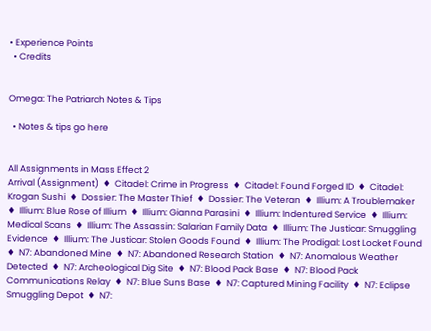• Experience Points
  • Credits


Omega: The Patriarch Notes & Tips

  • Notes & tips go here


All Assignments in Mass Effect 2
Arrival (Assignment)  ♦  Citadel: Crime in Progress  ♦  Citadel: Found Forged ID  ♦  Citadel: Krogan Sushi  ♦  Dossier: The Master Thief  ♦  Dossier: The Veteran  ♦  Illium: A Troublemaker  ♦  Illium: Blue Rose of Illium  ♦  Illium: Gianna Parasini  ♦  Illium: Indentured Service  ♦  Illium: Medical Scans  ♦  Illium: The Assassin: Salarian Family Data  ♦  Illium: The Justicar: Smuggling Evidence  ♦  Illium: The Justicar: Stolen Goods Found  ♦  Illium: The Prodigal: Lost Locket Found  ♦  N7: Abandoned Mine  ♦  N7: Abandoned Research Station  ♦  N7: Anomalous Weather Detected  ♦  N7: Archeological Dig Site  ♦  N7: Blood Pack Base  ♦  N7: Blood Pack Communications Relay  ♦  N7: Blue Suns Base  ♦  N7: Captured Mining Facility  ♦  N7: Eclipse Smuggling Depot  ♦  N7: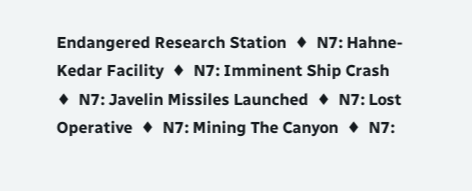Endangered Research Station  ♦  N7: Hahne-Kedar Facility  ♦  N7: Imminent Ship Crash  ♦  N7: Javelin Missiles Launched  ♦  N7: Lost Operative  ♦  N7: Mining The Canyon  ♦  N7: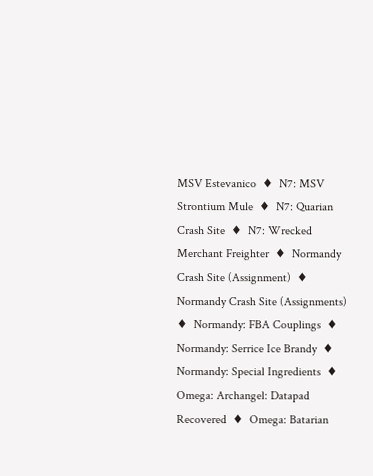MSV Estevanico  ♦  N7: MSV Strontium Mule  ♦  N7: Quarian Crash Site  ♦  N7: Wrecked Merchant Freighter  ♦  Normandy Crash Site (Assignment)  ♦  Normandy Crash Site (Assignments)  ♦  Normandy: FBA Couplings  ♦  Normandy: Serrice Ice Brandy  ♦  Normandy: Special Ingredients  ♦  Omega: Archangel: Datapad Recovered  ♦  Omega: Batarian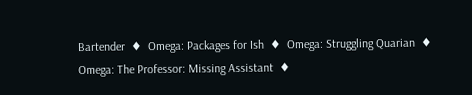Bartender  ♦  Omega: Packages for Ish  ♦  Omega: Struggling Quarian  ♦  Omega: The Professor: Missing Assistant  ♦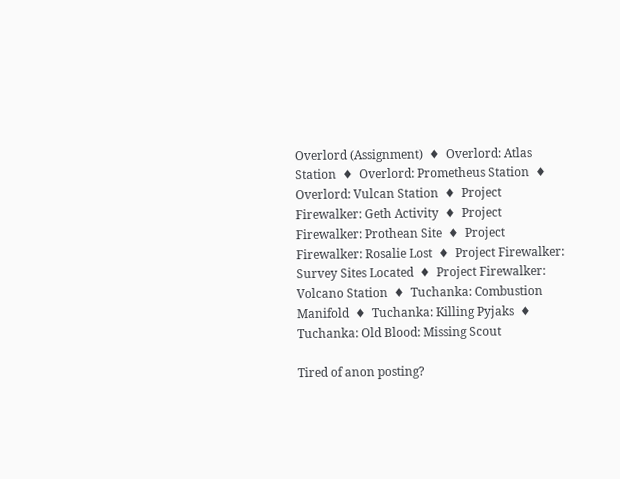Overlord (Assignment)  ♦  Overlord: Atlas Station  ♦  Overlord: Prometheus Station  ♦  Overlord: Vulcan Station  ♦  Project Firewalker: Geth Activity  ♦  Project Firewalker: Prothean Site  ♦  Project Firewalker: Rosalie Lost  ♦  Project Firewalker: Survey Sites Located  ♦  Project Firewalker: Volcano Station  ♦  Tuchanka: Combustion Manifold  ♦  Tuchanka: Killing Pyjaks  ♦  Tuchanka: Old Blood: Missing Scout

Tired of anon posting?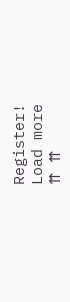Register!
Load more
⇈ ⇈